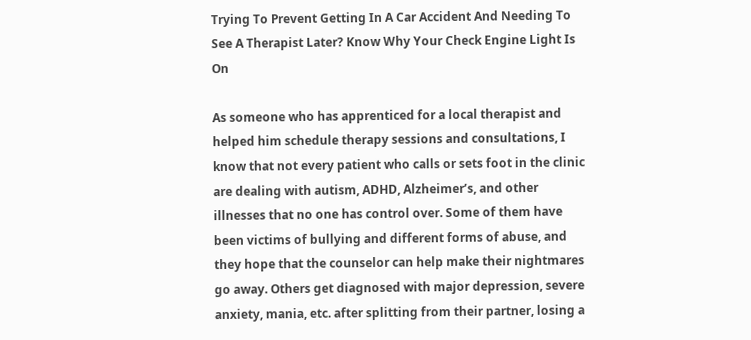Trying To Prevent Getting In A Car Accident And Needing To See A Therapist Later? Know Why Your Check Engine Light Is On

As someone who has apprenticed for a local therapist and helped him schedule therapy sessions and consultations, I know that not every patient who calls or sets foot in the clinic are dealing with autism, ADHD, Alzheimer’s, and other illnesses that no one has control over. Some of them have been victims of bullying and different forms of abuse, and they hope that the counselor can help make their nightmares go away. Others get diagnosed with major depression, severe anxiety, mania, etc. after splitting from their partner, losing a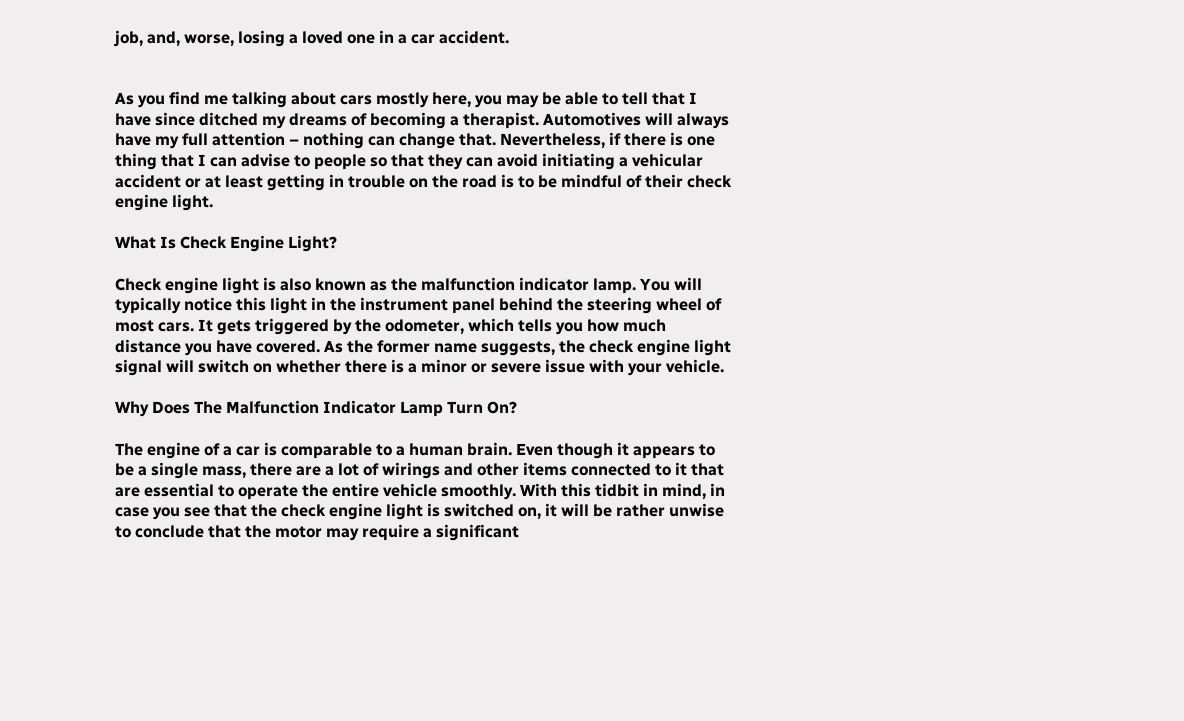job, and, worse, losing a loved one in a car accident.


As you find me talking about cars mostly here, you may be able to tell that I have since ditched my dreams of becoming a therapist. Automotives will always have my full attention – nothing can change that. Nevertheless, if there is one thing that I can advise to people so that they can avoid initiating a vehicular accident or at least getting in trouble on the road is to be mindful of their check engine light.

What Is Check Engine Light?

Check engine light is also known as the malfunction indicator lamp. You will typically notice this light in the instrument panel behind the steering wheel of most cars. It gets triggered by the odometer, which tells you how much distance you have covered. As the former name suggests, the check engine light signal will switch on whether there is a minor or severe issue with your vehicle.

Why Does The Malfunction Indicator Lamp Turn On?

The engine of a car is comparable to a human brain. Even though it appears to be a single mass, there are a lot of wirings and other items connected to it that are essential to operate the entire vehicle smoothly. With this tidbit in mind, in case you see that the check engine light is switched on, it will be rather unwise to conclude that the motor may require a significant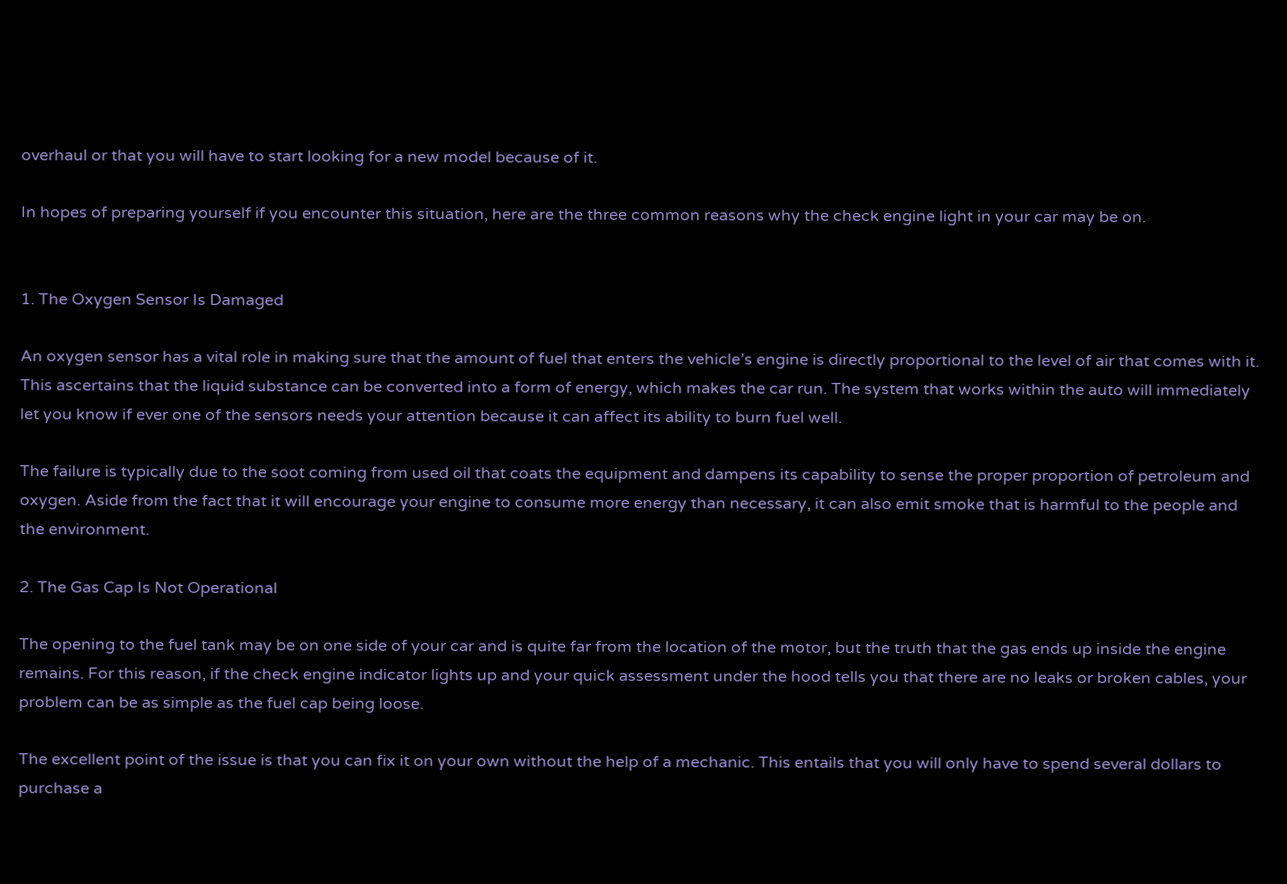overhaul or that you will have to start looking for a new model because of it.

In hopes of preparing yourself if you encounter this situation, here are the three common reasons why the check engine light in your car may be on.


1. The Oxygen Sensor Is Damaged

An oxygen sensor has a vital role in making sure that the amount of fuel that enters the vehicle’s engine is directly proportional to the level of air that comes with it. This ascertains that the liquid substance can be converted into a form of energy, which makes the car run. The system that works within the auto will immediately let you know if ever one of the sensors needs your attention because it can affect its ability to burn fuel well.

The failure is typically due to the soot coming from used oil that coats the equipment and dampens its capability to sense the proper proportion of petroleum and oxygen. Aside from the fact that it will encourage your engine to consume more energy than necessary, it can also emit smoke that is harmful to the people and the environment.

2. The Gas Cap Is Not Operational

The opening to the fuel tank may be on one side of your car and is quite far from the location of the motor, but the truth that the gas ends up inside the engine remains. For this reason, if the check engine indicator lights up and your quick assessment under the hood tells you that there are no leaks or broken cables, your problem can be as simple as the fuel cap being loose.

The excellent point of the issue is that you can fix it on your own without the help of a mechanic. This entails that you will only have to spend several dollars to purchase a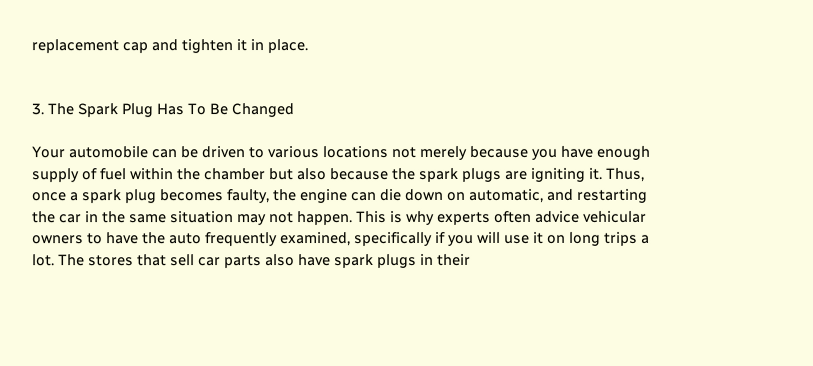replacement cap and tighten it in place.


3. The Spark Plug Has To Be Changed

Your automobile can be driven to various locations not merely because you have enough supply of fuel within the chamber but also because the spark plugs are igniting it. Thus, once a spark plug becomes faulty, the engine can die down on automatic, and restarting the car in the same situation may not happen. This is why experts often advice vehicular owners to have the auto frequently examined, specifically if you will use it on long trips a lot. The stores that sell car parts also have spark plugs in their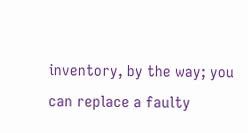inventory, by the way; you can replace a faulty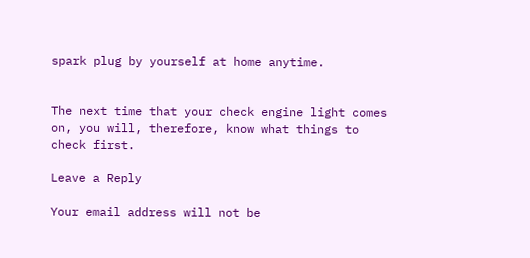spark plug by yourself at home anytime.


The next time that your check engine light comes on, you will, therefore, know what things to check first.

Leave a Reply

Your email address will not be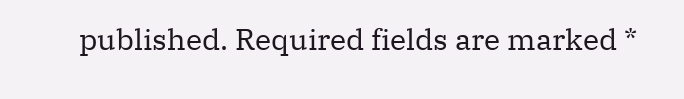published. Required fields are marked *